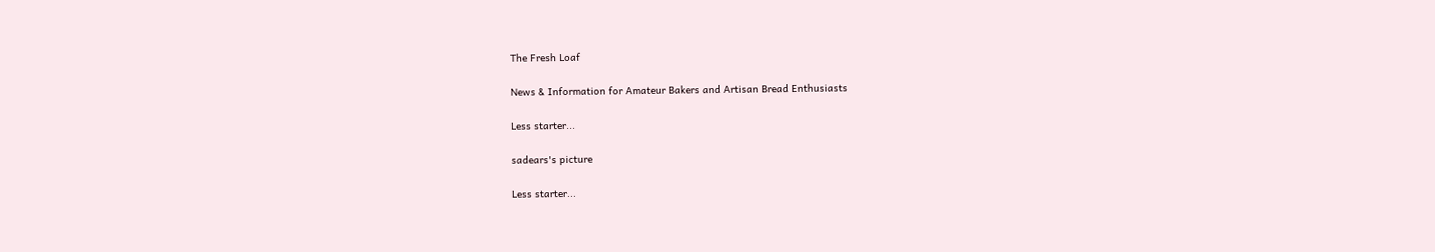The Fresh Loaf

News & Information for Amateur Bakers and Artisan Bread Enthusiasts

Less starter...

sadears's picture

Less starter...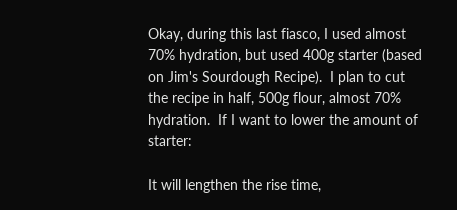Okay, during this last fiasco, I used almost 70% hydration, but used 400g starter (based on Jim's Sourdough Recipe).  I plan to cut the recipe in half, 500g flour, almost 70% hydration.  If I want to lower the amount of starter:

It will lengthen the rise time,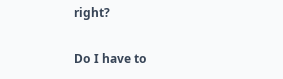right?

Do I have to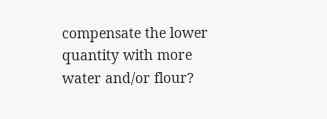compensate the lower quantity with more water and/or flour?